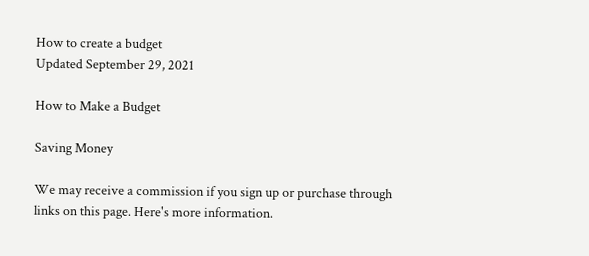How to create a budget
Updated September 29, 2021

How to Make a Budget

Saving Money

We may receive a commission if you sign up or purchase through links on this page. Here's more information.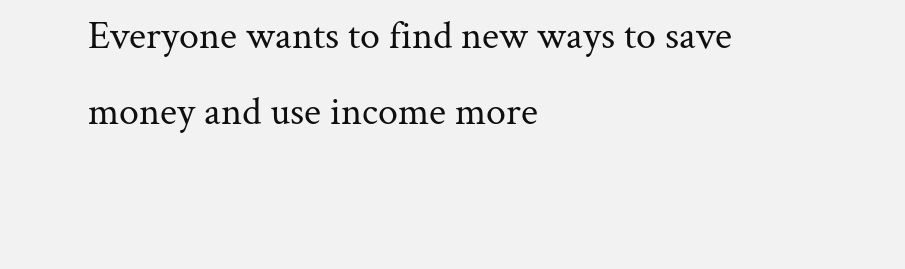Everyone wants to find new ways to save money and use income more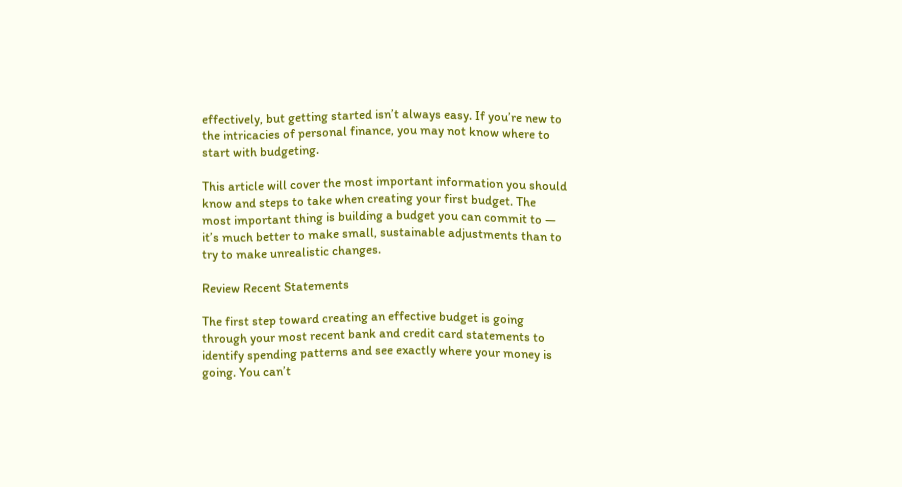effectively, but getting started isn’t always easy. If you’re new to the intricacies of personal finance, you may not know where to start with budgeting.

This article will cover the most important information you should know and steps to take when creating your first budget. The most important thing is building a budget you can commit to — it’s much better to make small, sustainable adjustments than to try to make unrealistic changes.

Review Recent Statements

The first step toward creating an effective budget is going through your most recent bank and credit card statements to identify spending patterns and see exactly where your money is going. You can’t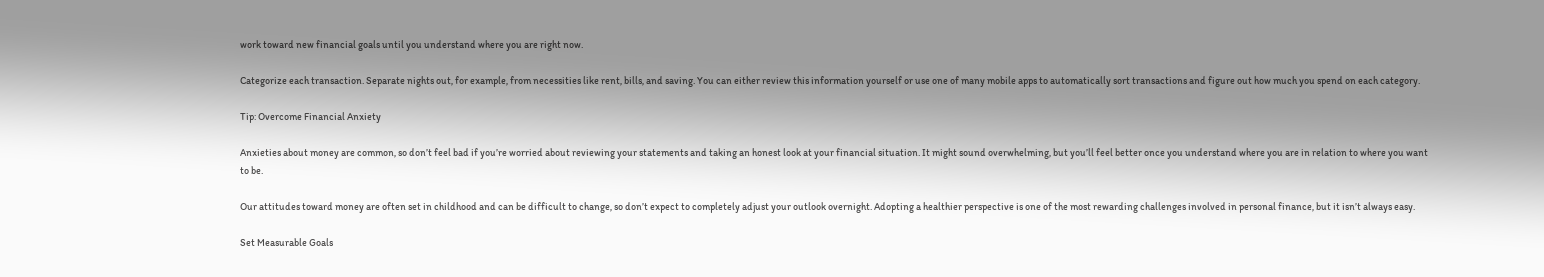work toward new financial goals until you understand where you are right now.

Categorize each transaction. Separate nights out, for example, from necessities like rent, bills, and saving. You can either review this information yourself or use one of many mobile apps to automatically sort transactions and figure out how much you spend on each category.

Tip: Overcome Financial Anxiety

Anxieties about money are common, so don’t feel bad if you’re worried about reviewing your statements and taking an honest look at your financial situation. It might sound overwhelming, but you’ll feel better once you understand where you are in relation to where you want to be.

Our attitudes toward money are often set in childhood and can be difficult to change, so don’t expect to completely adjust your outlook overnight. Adopting a healthier perspective is one of the most rewarding challenges involved in personal finance, but it isn’t always easy.

Set Measurable Goals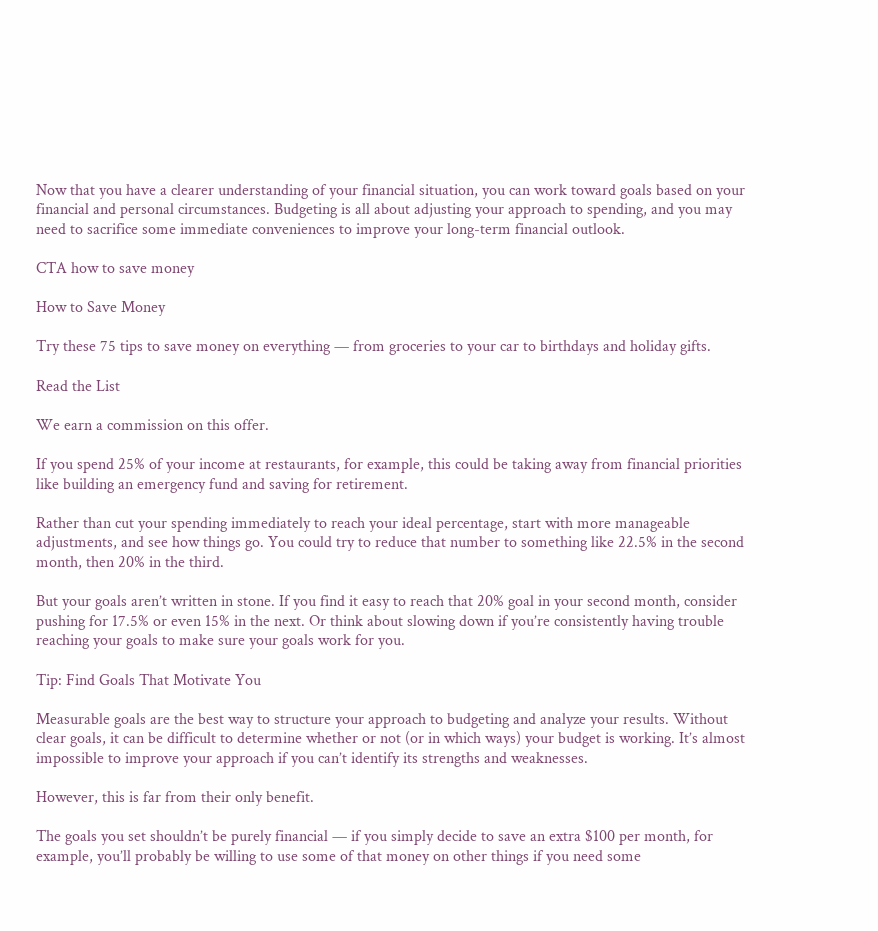Now that you have a clearer understanding of your financial situation, you can work toward goals based on your financial and personal circumstances. Budgeting is all about adjusting your approach to spending, and you may need to sacrifice some immediate conveniences to improve your long-term financial outlook.

CTA how to save money

How to Save Money

Try these 75 tips to save money on everything — from groceries to your car to birthdays and holiday gifts.

Read the List

We earn a commission on this offer.

If you spend 25% of your income at restaurants, for example, this could be taking away from financial priorities like building an emergency fund and saving for retirement.

Rather than cut your spending immediately to reach your ideal percentage, start with more manageable adjustments, and see how things go. You could try to reduce that number to something like 22.5% in the second month, then 20% in the third.

But your goals aren’t written in stone. If you find it easy to reach that 20% goal in your second month, consider pushing for 17.5% or even 15% in the next. Or think about slowing down if you’re consistently having trouble reaching your goals to make sure your goals work for you.

Tip: Find Goals That Motivate You

Measurable goals are the best way to structure your approach to budgeting and analyze your results. Without clear goals, it can be difficult to determine whether or not (or in which ways) your budget is working. It’s almost impossible to improve your approach if you can’t identify its strengths and weaknesses.

However, this is far from their only benefit.

The goals you set shouldn’t be purely financial — if you simply decide to save an extra $100 per month, for example, you’ll probably be willing to use some of that money on other things if you need some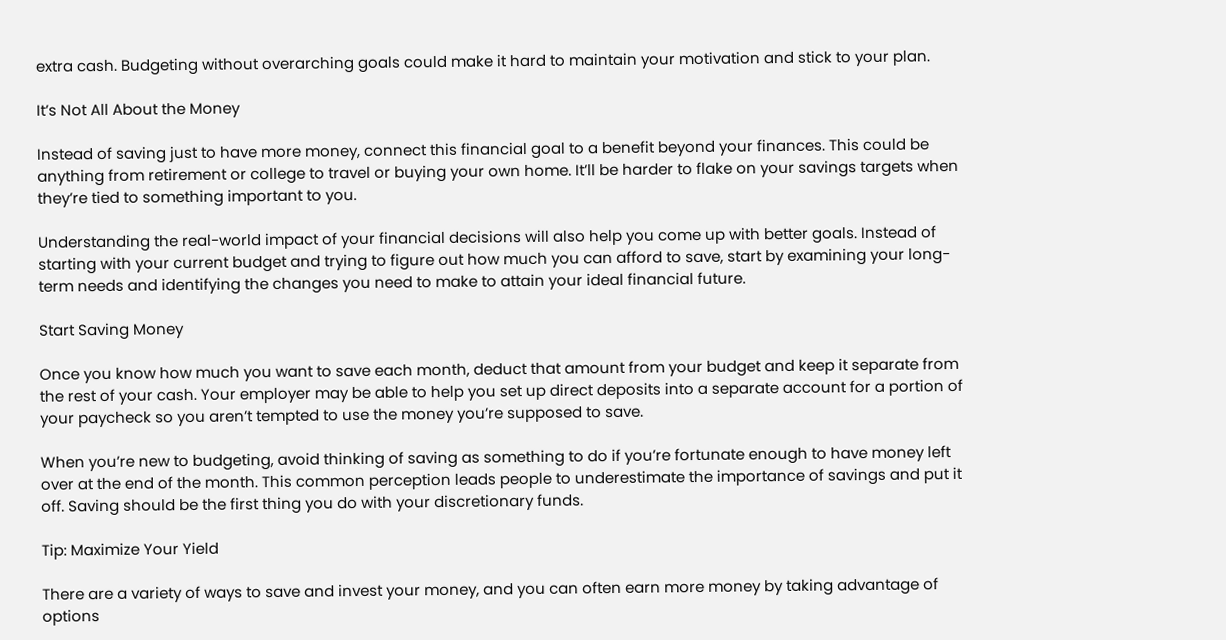extra cash. Budgeting without overarching goals could make it hard to maintain your motivation and stick to your plan.

It’s Not All About the Money

Instead of saving just to have more money, connect this financial goal to a benefit beyond your finances. This could be anything from retirement or college to travel or buying your own home. It’ll be harder to flake on your savings targets when they’re tied to something important to you.

Understanding the real-world impact of your financial decisions will also help you come up with better goals. Instead of starting with your current budget and trying to figure out how much you can afford to save, start by examining your long-term needs and identifying the changes you need to make to attain your ideal financial future.

Start Saving Money

Once you know how much you want to save each month, deduct that amount from your budget and keep it separate from the rest of your cash. Your employer may be able to help you set up direct deposits into a separate account for a portion of your paycheck so you aren’t tempted to use the money you’re supposed to save.

When you’re new to budgeting, avoid thinking of saving as something to do if you’re fortunate enough to have money left over at the end of the month. This common perception leads people to underestimate the importance of savings and put it off. Saving should be the first thing you do with your discretionary funds.

Tip: Maximize Your Yield

There are a variety of ways to save and invest your money, and you can often earn more money by taking advantage of options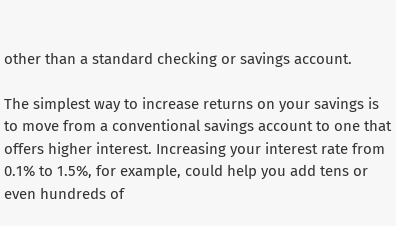other than a standard checking or savings account.

The simplest way to increase returns on your savings is to move from a conventional savings account to one that offers higher interest. Increasing your interest rate from 0.1% to 1.5%, for example, could help you add tens or even hundreds of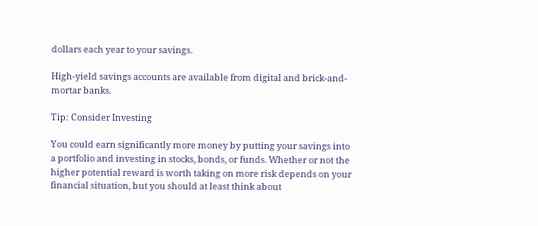dollars each year to your savings.

High-yield savings accounts are available from digital and brick-and-mortar banks.

Tip: Consider Investing

You could earn significantly more money by putting your savings into a portfolio and investing in stocks, bonds, or funds. Whether or not the higher potential reward is worth taking on more risk depends on your financial situation, but you should at least think about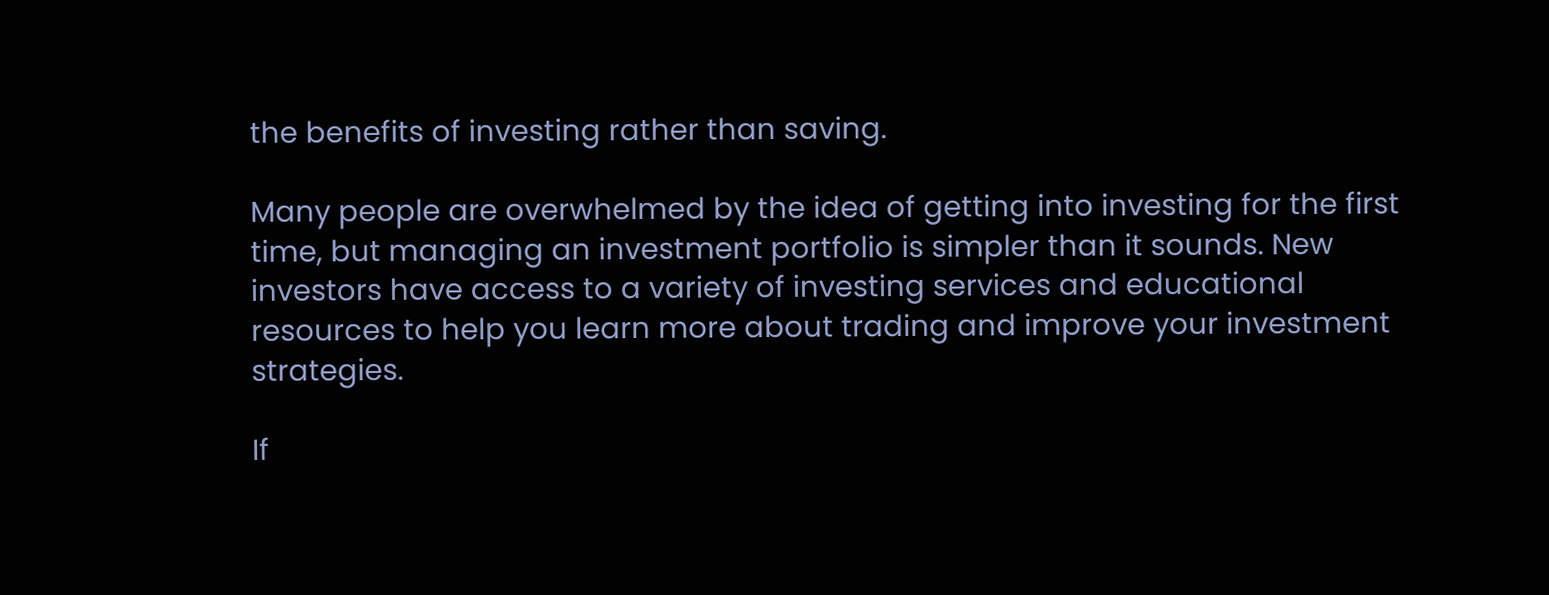the benefits of investing rather than saving.

Many people are overwhelmed by the idea of getting into investing for the first time, but managing an investment portfolio is simpler than it sounds. New investors have access to a variety of investing services and educational resources to help you learn more about trading and improve your investment strategies.

If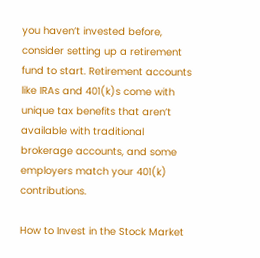you haven’t invested before, consider setting up a retirement fund to start. Retirement accounts like IRAs and 401(k)s come with unique tax benefits that aren’t available with traditional brokerage accounts, and some employers match your 401(k) contributions.

How to Invest in the Stock Market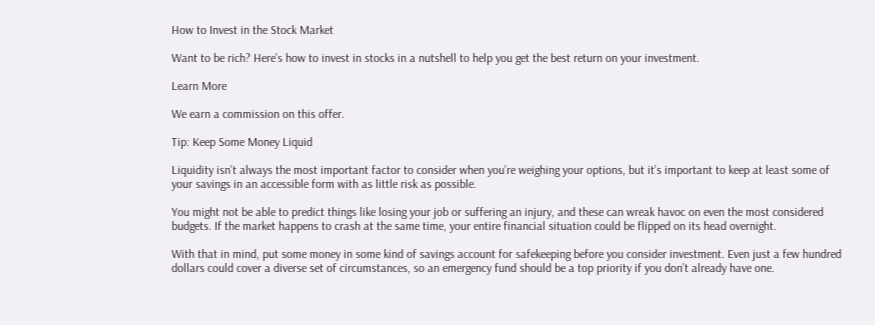How to Invest in the Stock Market

Want to be rich? Here’s how to invest in stocks in a nutshell to help you get the best return on your investment.

Learn More

We earn a commission on this offer.

Tip: Keep Some Money Liquid

Liquidity isn’t always the most important factor to consider when you’re weighing your options, but it’s important to keep at least some of your savings in an accessible form with as little risk as possible.

You might not be able to predict things like losing your job or suffering an injury, and these can wreak havoc on even the most considered budgets. If the market happens to crash at the same time, your entire financial situation could be flipped on its head overnight.

With that in mind, put some money in some kind of savings account for safekeeping before you consider investment. Even just a few hundred dollars could cover a diverse set of circumstances, so an emergency fund should be a top priority if you don’t already have one.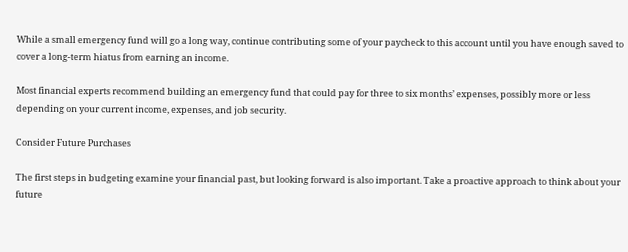While a small emergency fund will go a long way, continue contributing some of your paycheck to this account until you have enough saved to cover a long-term hiatus from earning an income.

Most financial experts recommend building an emergency fund that could pay for three to six months’ expenses, possibly more or less depending on your current income, expenses, and job security.

Consider Future Purchases

The first steps in budgeting examine your financial past, but looking forward is also important. Take a proactive approach to think about your future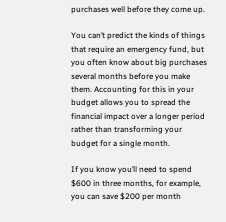purchases well before they come up.

You can’t predict the kinds of things that require an emergency fund, but you often know about big purchases several months before you make them. Accounting for this in your budget allows you to spread the financial impact over a longer period rather than transforming your budget for a single month.

If you know you’ll need to spend $600 in three months, for example, you can save $200 per month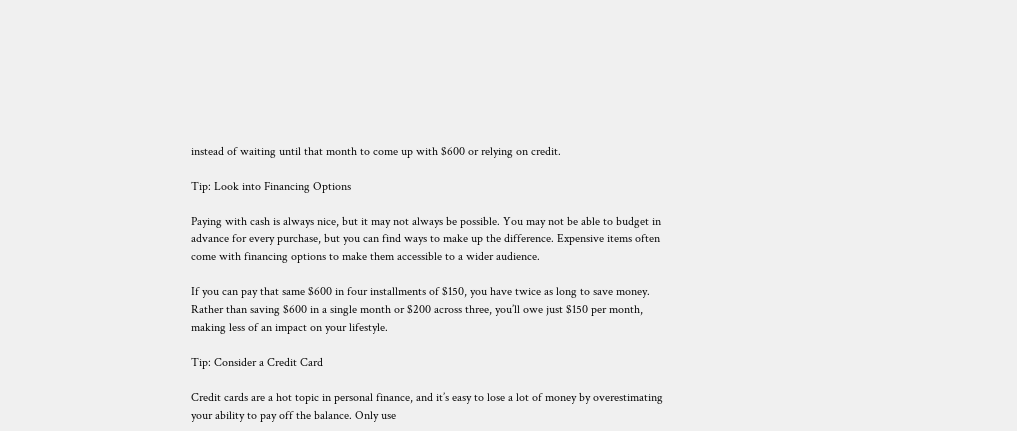instead of waiting until that month to come up with $600 or relying on credit.

Tip: Look into Financing Options

Paying with cash is always nice, but it may not always be possible. You may not be able to budget in advance for every purchase, but you can find ways to make up the difference. Expensive items often come with financing options to make them accessible to a wider audience.

If you can pay that same $600 in four installments of $150, you have twice as long to save money. Rather than saving $600 in a single month or $200 across three, you’ll owe just $150 per month, making less of an impact on your lifestyle.

Tip: Consider a Credit Card

Credit cards are a hot topic in personal finance, and it’s easy to lose a lot of money by overestimating your ability to pay off the balance. Only use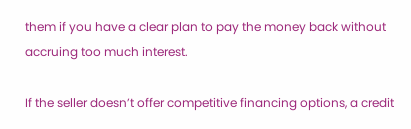them if you have a clear plan to pay the money back without accruing too much interest.

If the seller doesn’t offer competitive financing options, a credit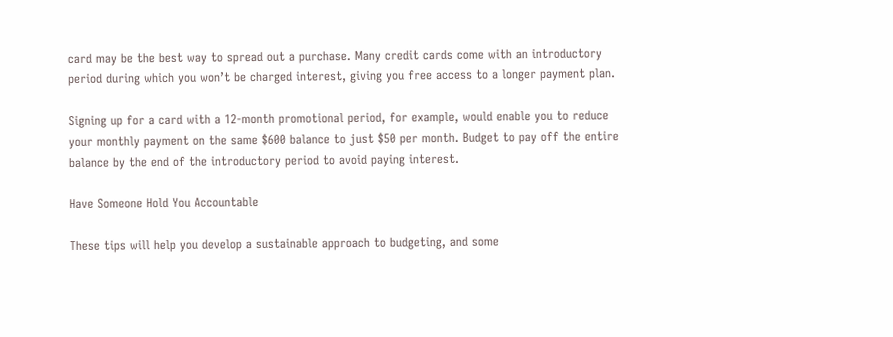card may be the best way to spread out a purchase. Many credit cards come with an introductory period during which you won’t be charged interest, giving you free access to a longer payment plan.

Signing up for a card with a 12-month promotional period, for example, would enable you to reduce your monthly payment on the same $600 balance to just $50 per month. Budget to pay off the entire balance by the end of the introductory period to avoid paying interest.

Have Someone Hold You Accountable

These tips will help you develop a sustainable approach to budgeting, and some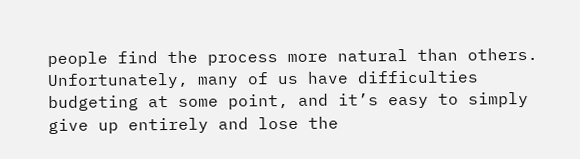people find the process more natural than others. Unfortunately, many of us have difficulties budgeting at some point, and it’s easy to simply give up entirely and lose the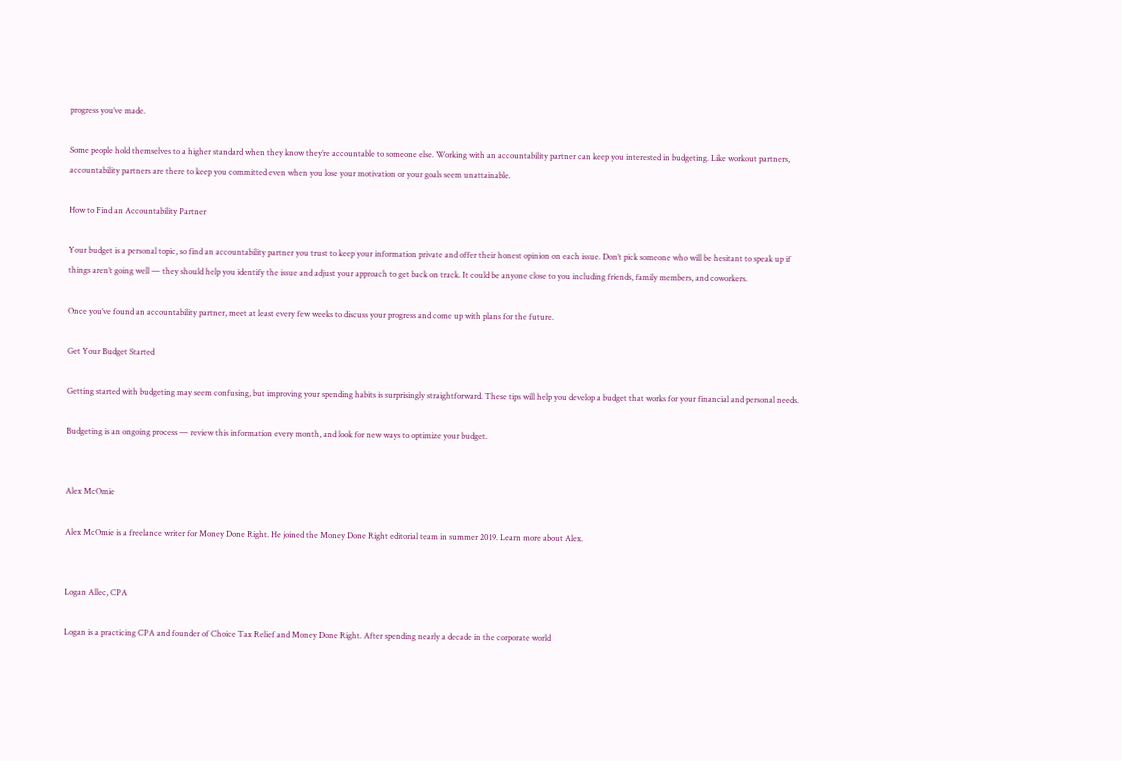progress you’ve made.

Some people hold themselves to a higher standard when they know they’re accountable to someone else. Working with an accountability partner can keep you interested in budgeting. Like workout partners, accountability partners are there to keep you committed even when you lose your motivation or your goals seem unattainable.

How to Find an Accountability Partner

Your budget is a personal topic, so find an accountability partner you trust to keep your information private and offer their honest opinion on each issue. Don’t pick someone who will be hesitant to speak up if things aren’t going well — they should help you identify the issue and adjust your approach to get back on track. It could be anyone close to you including friends, family members, and coworkers.

Once you’ve found an accountability partner, meet at least every few weeks to discuss your progress and come up with plans for the future.

Get Your Budget Started

Getting started with budgeting may seem confusing, but improving your spending habits is surprisingly straightforward. These tips will help you develop a budget that works for your financial and personal needs.

Budgeting is an ongoing process — review this information every month, and look for new ways to optimize your budget.


Alex McOmie

Alex McOmie is a freelance writer for Money Done Right. He joined the Money Done Right editorial team in summer 2019. Learn more about Alex.


Logan Allec, CPA

Logan is a practicing CPA and founder of Choice Tax Relief and Money Done Right. After spending nearly a decade in the corporate world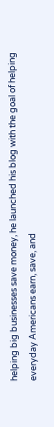helping big businesses save money, he launched his blog with the goal of helping everyday Americans earn, save, and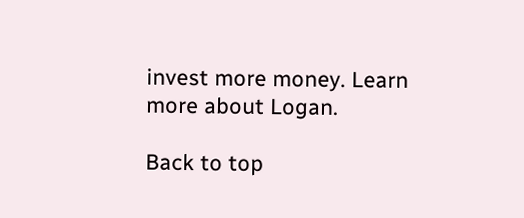invest more money. Learn more about Logan.

Back to top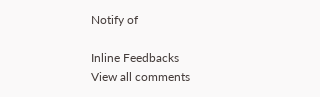Notify of

Inline Feedbacks
View all comments